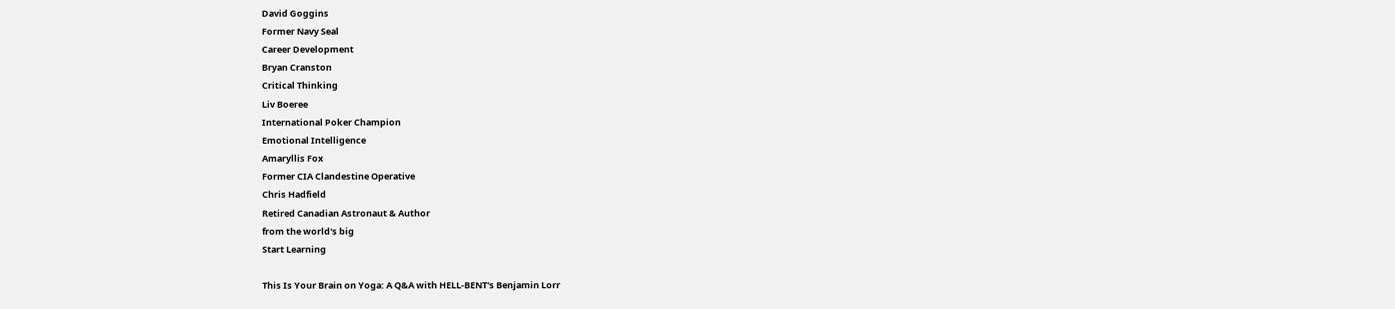David Goggins
Former Navy Seal
Career Development
Bryan Cranston
Critical Thinking
Liv Boeree
International Poker Champion
Emotional Intelligence
Amaryllis Fox
Former CIA Clandestine Operative
Chris Hadfield
Retired Canadian Astronaut & Author
from the world's big
Start Learning

This Is Your Brain on Yoga: A Q&A with HELL-BENT's Benjamin Lorr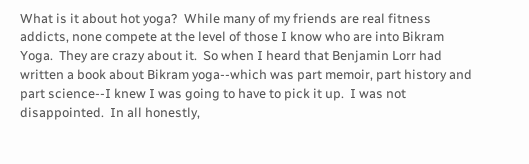What is it about hot yoga?  While many of my friends are real fitness addicts, none compete at the level of those I know who are into Bikram Yoga.  They are crazy about it.  So when I heard that Benjamin Lorr had written a book about Bikram yoga--which was part memoir, part history and part science--I knew I was going to have to pick it up.  I was not disappointed.  In all honestly,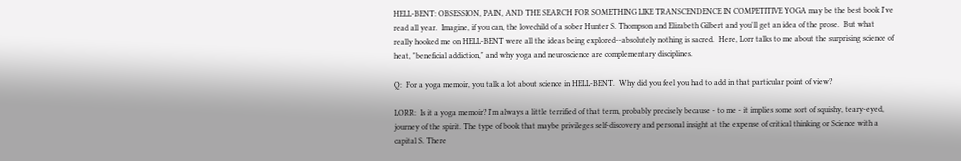HELL-BENT: OBSESSION, PAIN, AND THE SEARCH FOR SOMETHING LIKE TRANSCENDENCE IN COMPETITIVE YOGA may be the best book I've read all year.  Imagine, if you can, the lovechild of a sober Hunter S. Thompson and Elizabeth Gilbert and you'll get an idea of the prose.  But what really hooked me on HELL-BENT were all the ideas being explored--absolutely nothing is sacred.  Here, Lorr talks to me about the surprising science of heat, "beneficial addiction," and why yoga and neuroscience are complementary disciplines.

Q:  For a yoga memoir, you talk a lot about science in HELL-BENT.  Why did you feel you had to add in that particular point of view?

LORR:  Is it a yoga memoir? I'm always a little terrified of that term, probably precisely because - to me - it implies some sort of squishy, teary-eyed, journey of the spirit. The type of book that maybe privileges self-discovery and personal insight at the expense of critical thinking or Science with a capital S. There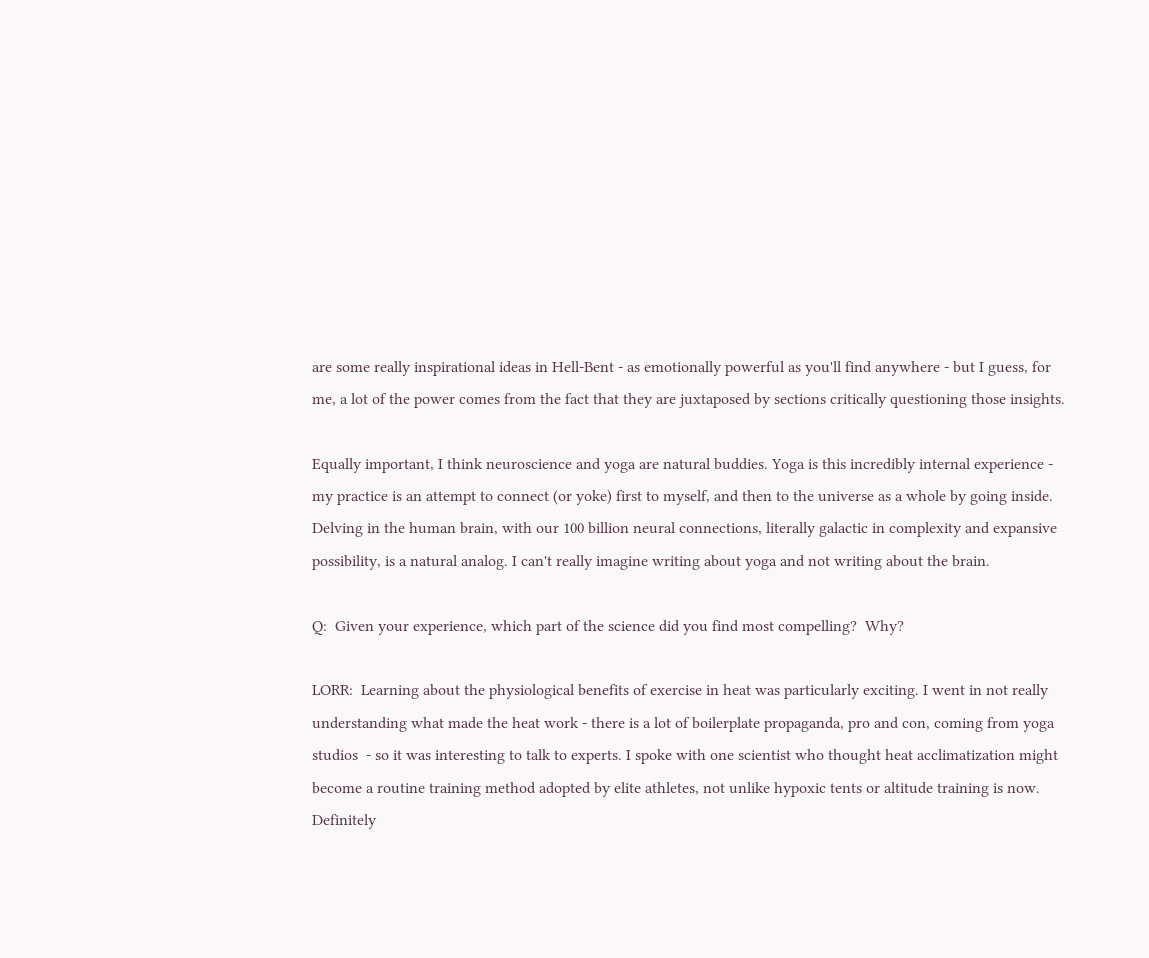are some really inspirational ideas in Hell-Bent - as emotionally powerful as you'll find anywhere - but I guess, for me, a lot of the power comes from the fact that they are juxtaposed by sections critically questioning those insights.

Equally important, I think neuroscience and yoga are natural buddies. Yoga is this incredibly internal experience - my practice is an attempt to connect (or yoke) first to myself, and then to the universe as a whole by going inside. Delving in the human brain, with our 100 billion neural connections, literally galactic in complexity and expansive possibility, is a natural analog. I can't really imagine writing about yoga and not writing about the brain.

Q:  Given your experience, which part of the science did you find most compelling?  Why?

LORR:  Learning about the physiological benefits of exercise in heat was particularly exciting. I went in not really understanding what made the heat work - there is a lot of boilerplate propaganda, pro and con, coming from yoga studios  - so it was interesting to talk to experts. I spoke with one scientist who thought heat acclimatization might become a routine training method adopted by elite athletes, not unlike hypoxic tents or altitude training is now. Definitely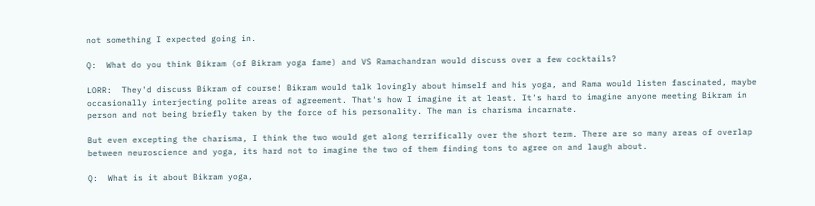not something I expected going in.

Q:  What do you think Bikram (of Bikram yoga fame) and VS Ramachandran would discuss over a few cocktails?

LORR:  They'd discuss Bikram of course! Bikram would talk lovingly about himself and his yoga, and Rama would listen fascinated, maybe occasionally interjecting polite areas of agreement. That's how I imagine it at least. It's hard to imagine anyone meeting Bikram in person and not being briefly taken by the force of his personality. The man is charisma incarnate.

But even excepting the charisma, I think the two would get along terrifically over the short term. There are so many areas of overlap between neuroscience and yoga, its hard not to imagine the two of them finding tons to agree on and laugh about.

Q:  What is it about Bikram yoga,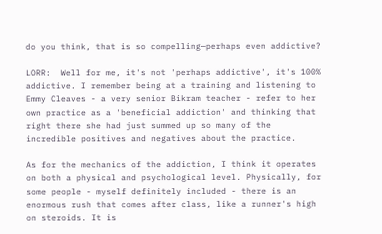do you think, that is so compelling—perhaps even addictive?

LORR:  Well for me, it's not 'perhaps addictive', it's 100% addictive. I remember being at a training and listening to Emmy Cleaves - a very senior Bikram teacher - refer to her own practice as a 'beneficial addiction' and thinking that right there she had just summed up so many of the incredible positives and negatives about the practice.

As for the mechanics of the addiction, I think it operates on both a physical and psychological level. Physically, for some people - myself definitely included - there is an enormous rush that comes after class, like a runner's high on steroids. It is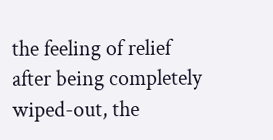the feeling of relief after being completely wiped-out, the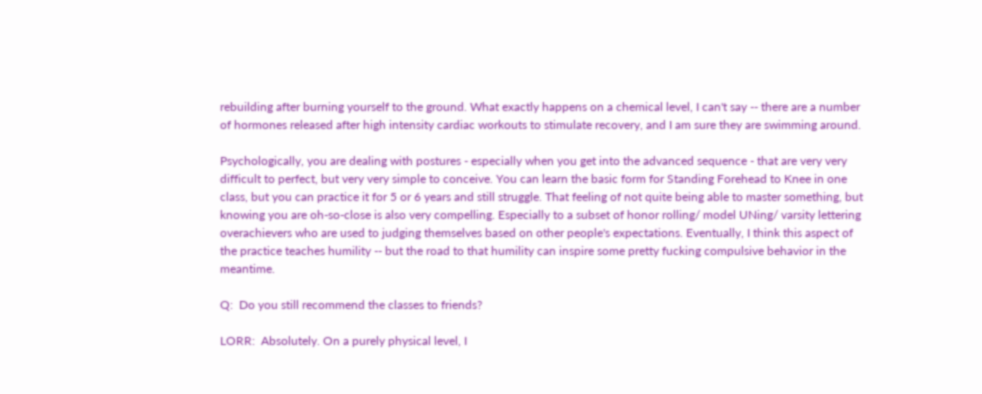rebuilding after burning yourself to the ground. What exactly happens on a chemical level, I can't say -- there are a number of hormones released after high intensity cardiac workouts to stimulate recovery, and I am sure they are swimming around.

Psychologically, you are dealing with postures - especially when you get into the advanced sequence - that are very very difficult to perfect, but very very simple to conceive. You can learn the basic form for Standing Forehead to Knee in one class, but you can practice it for 5 or 6 years and still struggle. That feeling of not quite being able to master something, but knowing you are oh-so-close is also very compelling. Especially to a subset of honor rolling/ model UNing/ varsity lettering overachievers who are used to judging themselves based on other people's expectations. Eventually, I think this aspect of the practice teaches humility -- but the road to that humility can inspire some pretty fucking compulsive behavior in the meantime.

Q:  Do you still recommend the classes to friends?

LORR:  Absolutely. On a purely physical level, I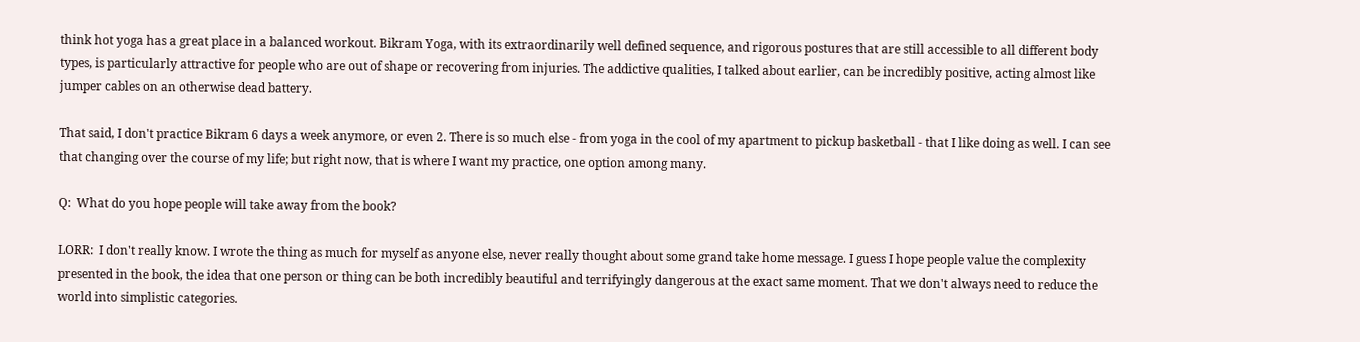think hot yoga has a great place in a balanced workout. Bikram Yoga, with its extraordinarily well defined sequence, and rigorous postures that are still accessible to all different body types, is particularly attractive for people who are out of shape or recovering from injuries. The addictive qualities, I talked about earlier, can be incredibly positive, acting almost like jumper cables on an otherwise dead battery.

That said, I don't practice Bikram 6 days a week anymore, or even 2. There is so much else - from yoga in the cool of my apartment to pickup basketball - that I like doing as well. I can see that changing over the course of my life; but right now, that is where I want my practice, one option among many.

Q:  What do you hope people will take away from the book?

LORR:  I don't really know. I wrote the thing as much for myself as anyone else, never really thought about some grand take home message. I guess I hope people value the complexity presented in the book, the idea that one person or thing can be both incredibly beautiful and terrifyingly dangerous at the exact same moment. That we don't always need to reduce the world into simplistic categories.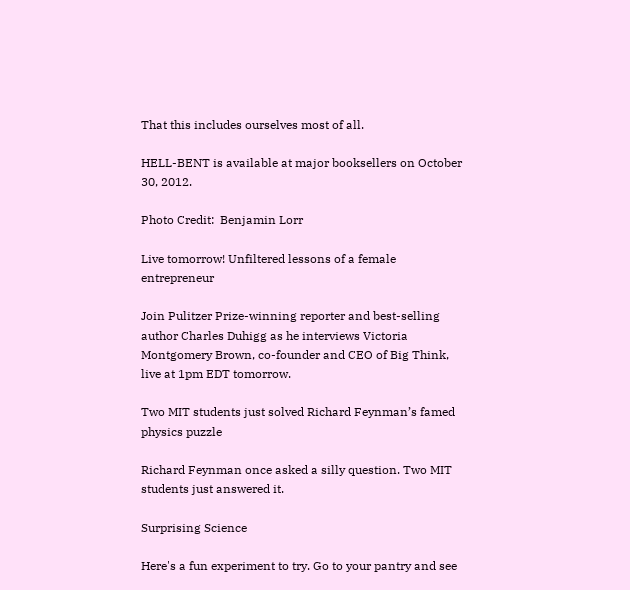That this includes ourselves most of all.

HELL-BENT is available at major booksellers on October 30, 2012.

Photo Credit:  Benjamin Lorr

Live tomorrow! Unfiltered lessons of a female entrepreneur

Join Pulitzer Prize-winning reporter and best-selling author Charles Duhigg as he interviews Victoria Montgomery Brown, co-founder and CEO of Big Think, live at 1pm EDT tomorrow.

Two MIT students just solved Richard Feynman’s famed physics puzzle

Richard Feynman once asked a silly question. Two MIT students just answered it.

Surprising Science

Here's a fun experiment to try. Go to your pantry and see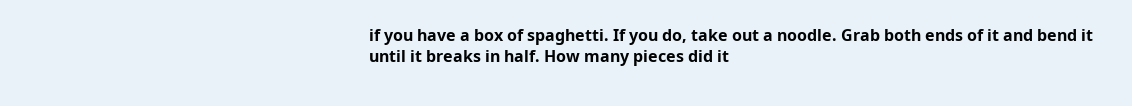if you have a box of spaghetti. If you do, take out a noodle. Grab both ends of it and bend it until it breaks in half. How many pieces did it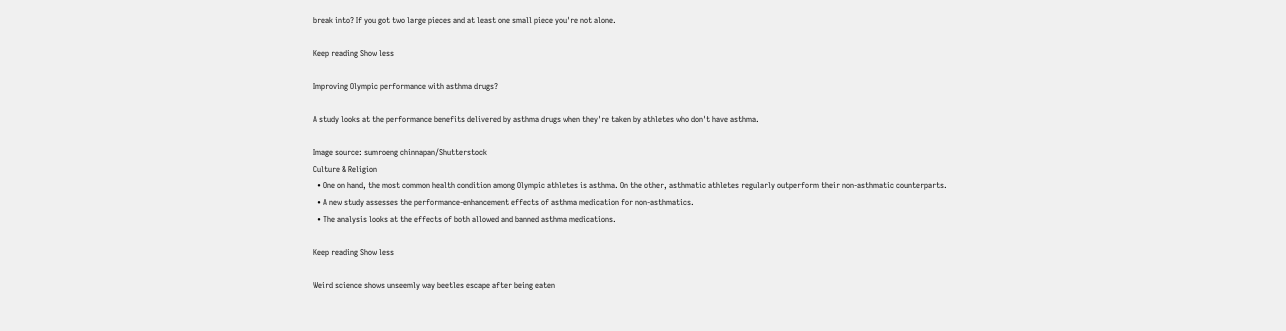break into? If you got two large pieces and at least one small piece you're not alone.

Keep reading Show less

Improving Olympic performance with asthma drugs?

A study looks at the performance benefits delivered by asthma drugs when they're taken by athletes who don't have asthma.

Image source: sumroeng chinnapan/Shutterstock
Culture & Religion
  • One on hand, the most common health condition among Olympic athletes is asthma. On the other, asthmatic athletes regularly outperform their non-asthmatic counterparts.
  • A new study assesses the performance-enhancement effects of asthma medication for non-asthmatics.
  • The analysis looks at the effects of both allowed and banned asthma medications.

Keep reading Show less

Weird science shows unseemly way beetles escape after being eaten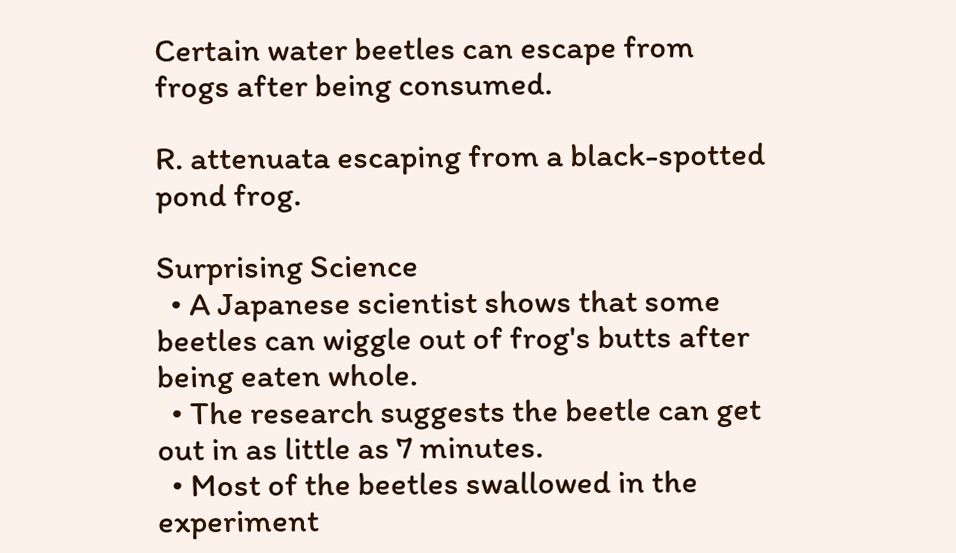Certain water beetles can escape from frogs after being consumed.

R. attenuata escaping from a black-spotted pond frog.

Surprising Science
  • A Japanese scientist shows that some beetles can wiggle out of frog's butts after being eaten whole.
  • The research suggests the beetle can get out in as little as 7 minutes.
  • Most of the beetles swallowed in the experiment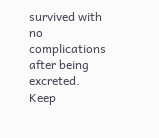survived with no complications after being excreted.
Keep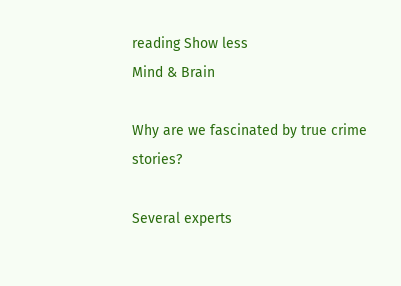reading Show less
Mind & Brain

Why are we fascinated by true crime stories?

Several experts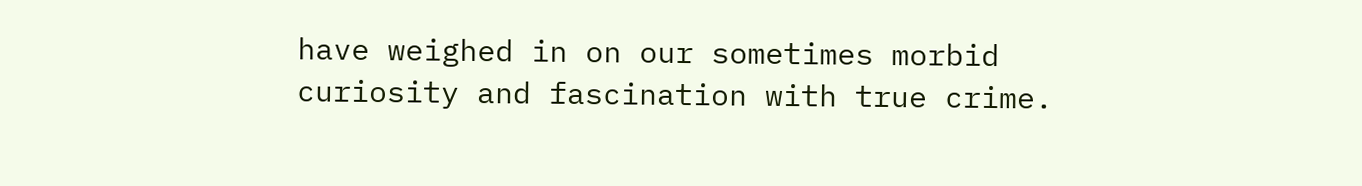have weighed in on our sometimes morbid curiosity and fascination with true crime.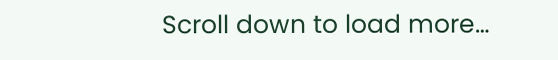Scroll down to load more…